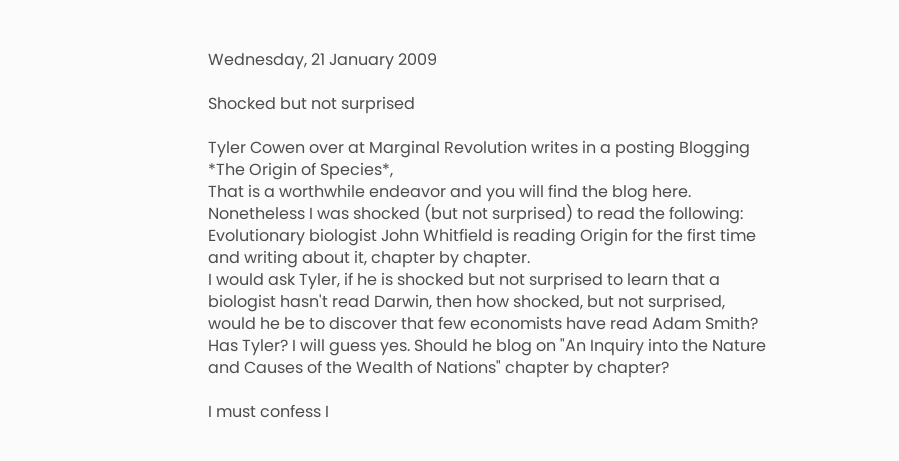Wednesday, 21 January 2009

Shocked but not surprised

Tyler Cowen over at Marginal Revolution writes in a posting Blogging *The Origin of Species*,
That is a worthwhile endeavor and you will find the blog here. Nonetheless I was shocked (but not surprised) to read the following:
Evolutionary biologist John Whitfield is reading Origin for the first time and writing about it, chapter by chapter.
I would ask Tyler, if he is shocked but not surprised to learn that a biologist hasn't read Darwin, then how shocked, but not surprised, would he be to discover that few economists have read Adam Smith? Has Tyler? I will guess yes. Should he blog on "An Inquiry into the Nature and Causes of the Wealth of Nations" chapter by chapter?

I must confess I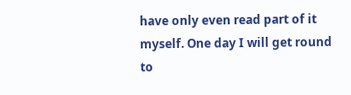have only even read part of it myself. One day I will get round to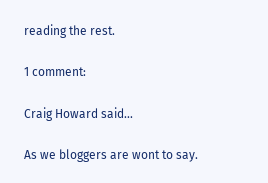reading the rest.

1 comment:

Craig Howard said...

As we bloggers are wont to say.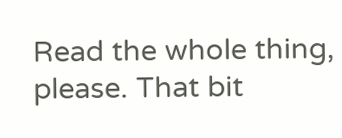Read the whole thing, please. That bit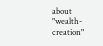about "wealth-creation"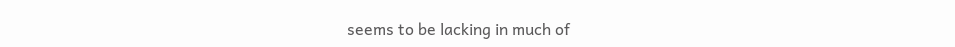seems to be lacking in much of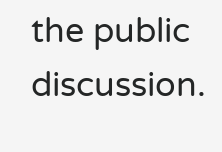the public discussion.